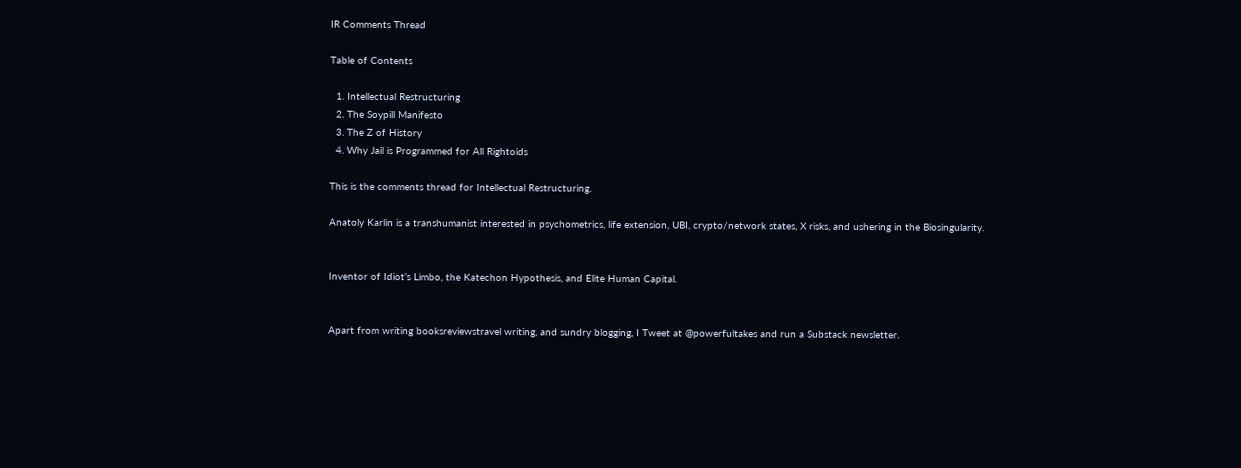IR Comments Thread

Table of Contents

  1. Intellectual Restructuring
  2. The Soypill Manifesto
  3. The Z of History
  4. Why Jail is Programmed for All Rightoids

This is the comments thread for Intellectual Restructuring.

Anatoly Karlin is a transhumanist interested in psychometrics, life extension, UBI, crypto/network states, X risks, and ushering in the Biosingularity.


Inventor of Idiot’s Limbo, the Katechon Hypothesis, and Elite Human Capital.


Apart from writing booksreviewstravel writing, and sundry blogging, I Tweet at @powerfultakes and run a Substack newsletter.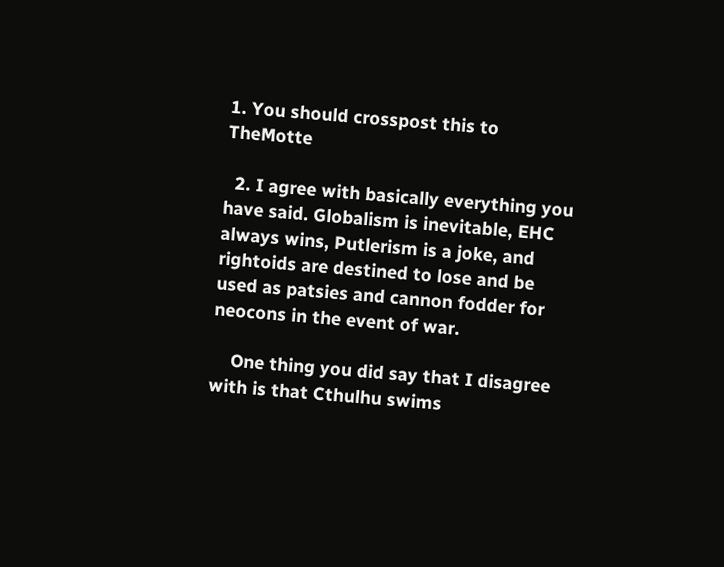1. You should crosspost this to TheMotte

  2. I agree with basically everything you have said. Globalism is inevitable, EHC always wins, Putlerism is a joke, and rightoids are destined to lose and be used as patsies and cannon fodder for neocons in the event of war.

    One thing you did say that I disagree with is that Cthulhu swims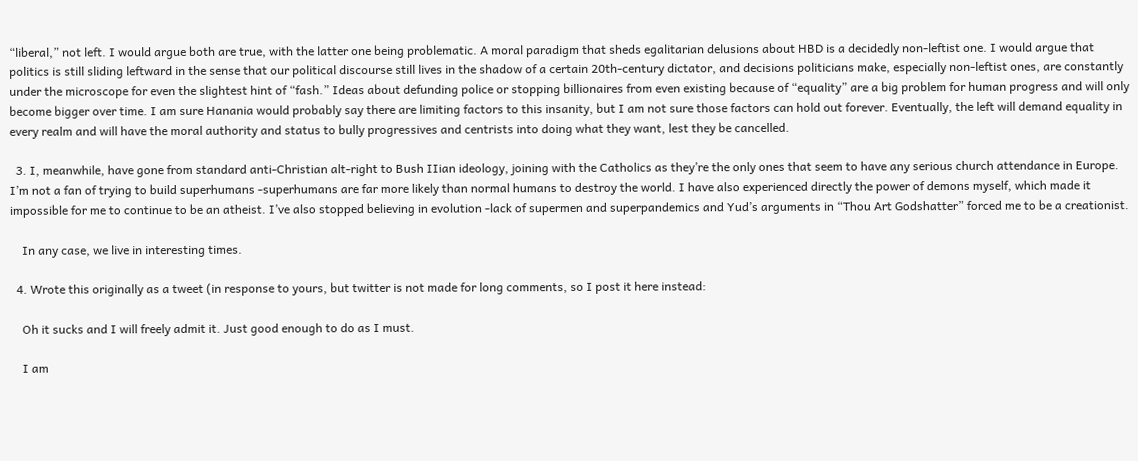“liberal,” not left. I would argue both are true, with the latter one being problematic. A moral paradigm that sheds egalitarian delusions about HBD is a decidedly non-leftist one. I would argue that politics is still sliding leftward in the sense that our political discourse still lives in the shadow of a certain 20th-century dictator, and decisions politicians make, especially non-leftist ones, are constantly under the microscope for even the slightest hint of “fash.” Ideas about defunding police or stopping billionaires from even existing because of “equality” are a big problem for human progress and will only become bigger over time. I am sure Hanania would probably say there are limiting factors to this insanity, but I am not sure those factors can hold out forever. Eventually, the left will demand equality in every realm and will have the moral authority and status to bully progressives and centrists into doing what they want, lest they be cancelled.

  3. I, meanwhile, have gone from standard anti-Christian alt-right to Bush IIian ideology, joining with the Catholics as they’re the only ones that seem to have any serious church attendance in Europe. I’m not a fan of trying to build superhumans -superhumans are far more likely than normal humans to destroy the world. I have also experienced directly the power of demons myself, which made it impossible for me to continue to be an atheist. I’ve also stopped believing in evolution -lack of supermen and superpandemics and Yud’s arguments in “Thou Art Godshatter” forced me to be a creationist.

    In any case, we live in interesting times.

  4. Wrote this originally as a tweet (in response to yours, but twitter is not made for long comments, so I post it here instead:

    Oh it sucks and I will freely admit it. Just good enough to do as I must.

    I am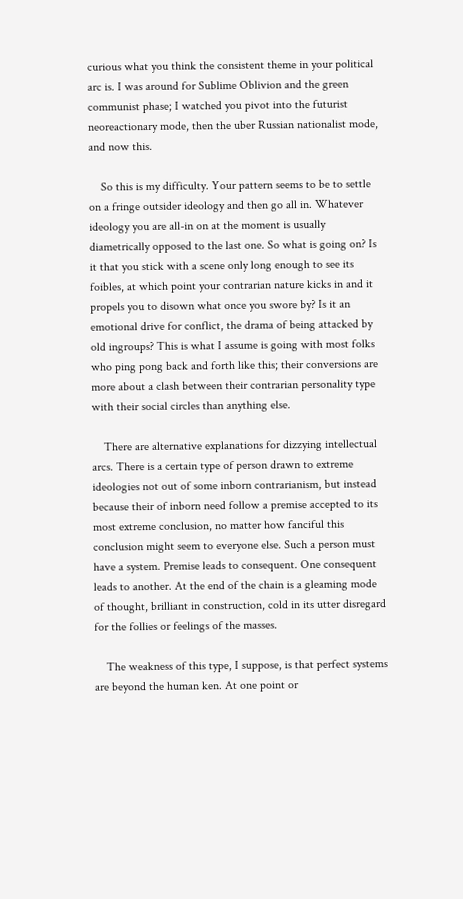curious what you think the consistent theme in your political arc is. I was around for Sublime Oblivion and the green communist phase; I watched you pivot into the futurist neoreactionary mode, then the uber Russian nationalist mode, and now this.

    So this is my difficulty. Your pattern seems to be to settle on a fringe outsider ideology and then go all in. Whatever ideology you are all-in on at the moment is usually diametrically opposed to the last one. So what is going on? Is it that you stick with a scene only long enough to see its foibles, at which point your contrarian nature kicks in and it propels you to disown what once you swore by? Is it an emotional drive for conflict, the drama of being attacked by old ingroups? This is what I assume is going with most folks who ping pong back and forth like this; their conversions are more about a clash between their contrarian personality type with their social circles than anything else.

    There are alternative explanations for dizzying intellectual arcs. There is a certain type of person drawn to extreme ideologies not out of some inborn contrarianism, but instead because their of inborn need follow a premise accepted to its most extreme conclusion, no matter how fanciful this conclusion might seem to everyone else. Such a person must have a system. Premise leads to consequent. One consequent leads to another. At the end of the chain is a gleaming mode of thought, brilliant in construction, cold in its utter disregard for the follies or feelings of the masses.

    The weakness of this type, I suppose, is that perfect systems are beyond the human ken. At one point or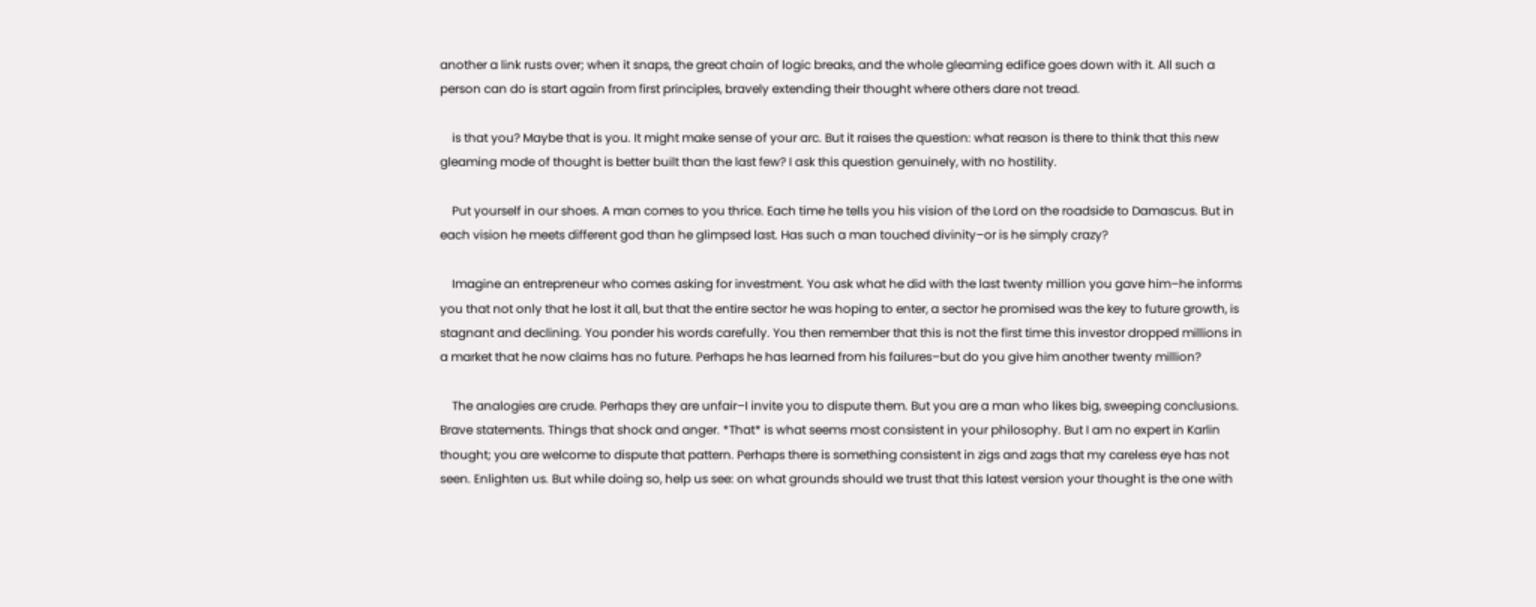another a link rusts over; when it snaps, the great chain of logic breaks, and the whole gleaming edifice goes down with it. All such a person can do is start again from first principles, bravely extending their thought where others dare not tread.

    is that you? Maybe that is you. It might make sense of your arc. But it raises the question: what reason is there to think that this new gleaming mode of thought is better built than the last few? I ask this question genuinely, with no hostility.

    Put yourself in our shoes. A man comes to you thrice. Each time he tells you his vision of the Lord on the roadside to Damascus. But in each vision he meets different god than he glimpsed last. Has such a man touched divinity–or is he simply crazy?

    Imagine an entrepreneur who comes asking for investment. You ask what he did with the last twenty million you gave him–he informs you that not only that he lost it all, but that the entire sector he was hoping to enter, a sector he promised was the key to future growth, is stagnant and declining. You ponder his words carefully. You then remember that this is not the first time this investor dropped millions in a market that he now claims has no future. Perhaps he has learned from his failures–but do you give him another twenty million?

    The analogies are crude. Perhaps they are unfair–I invite you to dispute them. But you are a man who likes big, sweeping conclusions. Brave statements. Things that shock and anger. *That* is what seems most consistent in your philosophy. But I am no expert in Karlin thought; you are welcome to dispute that pattern. Perhaps there is something consistent in zigs and zags that my careless eye has not seen. Enlighten us. But while doing so, help us see: on what grounds should we trust that this latest version your thought is the one with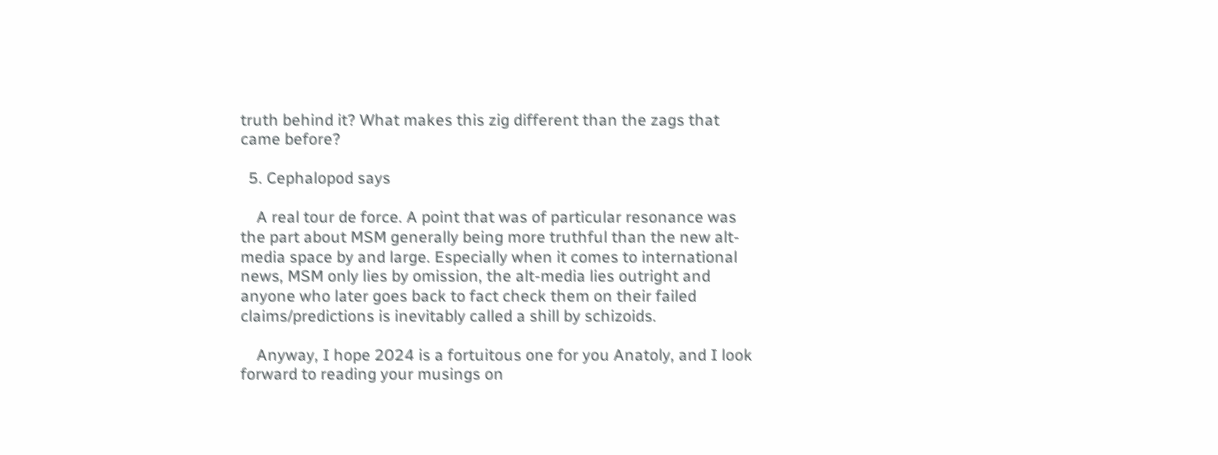truth behind it? What makes this zig different than the zags that came before?

  5. Cephalopod says

    A real tour de force. A point that was of particular resonance was the part about MSM generally being more truthful than the new alt-media space by and large. Especially when it comes to international news, MSM only lies by omission, the alt-media lies outright and anyone who later goes back to fact check them on their failed claims/predictions is inevitably called a shill by schizoids.

    Anyway, I hope 2024 is a fortuitous one for you Anatoly, and I look forward to reading your musings on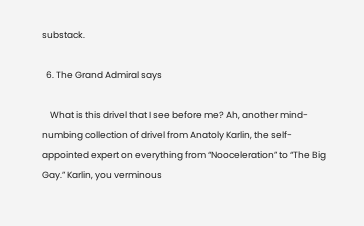substack.

  6. The Grand Admiral says

    What is this drivel that I see before me? Ah, another mind-numbing collection of drivel from Anatoly Karlin, the self-appointed expert on everything from “Nooceleration” to “The Big Gay.” Karlin, you verminous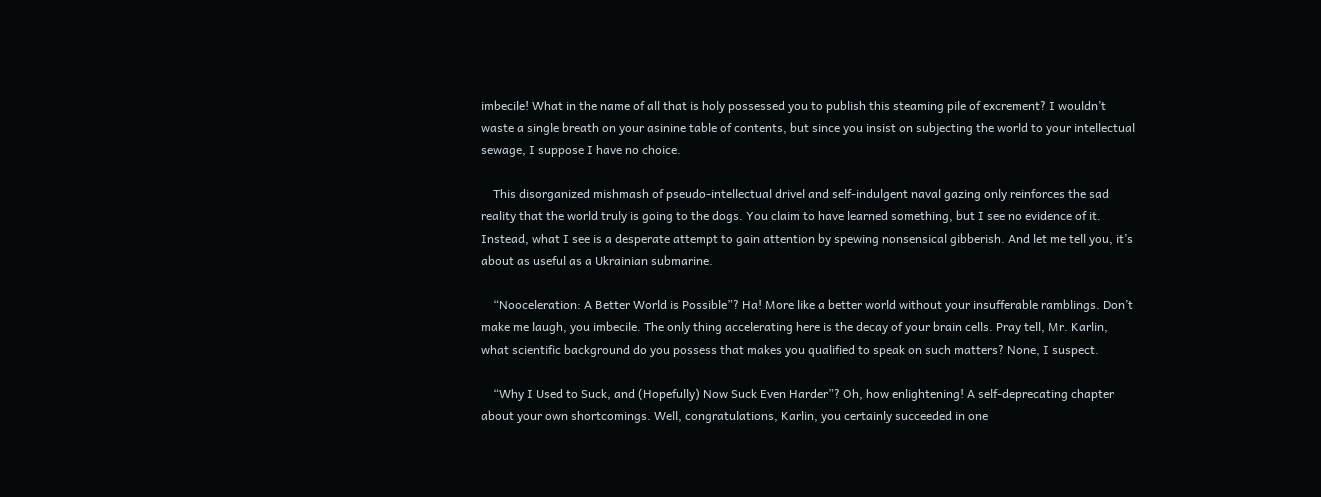imbecile! What in the name of all that is holy possessed you to publish this steaming pile of excrement? I wouldn’t waste a single breath on your asinine table of contents, but since you insist on subjecting the world to your intellectual sewage, I suppose I have no choice.

    This disorganized mishmash of pseudo-intellectual drivel and self-indulgent naval gazing only reinforces the sad reality that the world truly is going to the dogs. You claim to have learned something, but I see no evidence of it. Instead, what I see is a desperate attempt to gain attention by spewing nonsensical gibberish. And let me tell you, it’s about as useful as a Ukrainian submarine.

    “Nooceleration: A Better World is Possible”? Ha! More like a better world without your insufferable ramblings. Don’t make me laugh, you imbecile. The only thing accelerating here is the decay of your brain cells. Pray tell, Mr. Karlin, what scientific background do you possess that makes you qualified to speak on such matters? None, I suspect.

    “Why I Used to Suck, and (Hopefully) Now Suck Even Harder”? Oh, how enlightening! A self-deprecating chapter about your own shortcomings. Well, congratulations, Karlin, you certainly succeeded in one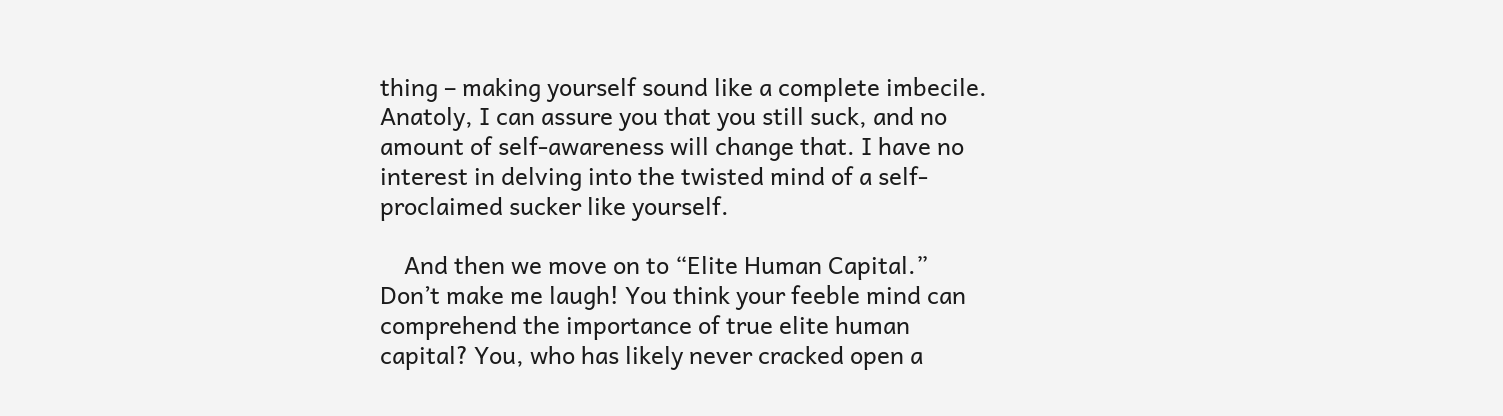thing – making yourself sound like a complete imbecile. Anatoly, I can assure you that you still suck, and no amount of self-awareness will change that. I have no interest in delving into the twisted mind of a self-proclaimed sucker like yourself.

    And then we move on to “Elite Human Capital.” Don’t make me laugh! You think your feeble mind can comprehend the importance of true elite human capital? You, who has likely never cracked open a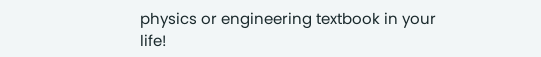physics or engineering textbook in your life!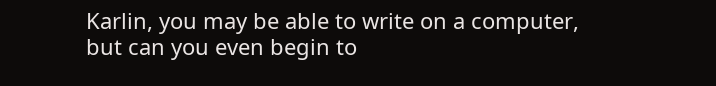Karlin, you may be able to write on a computer, but can you even begin to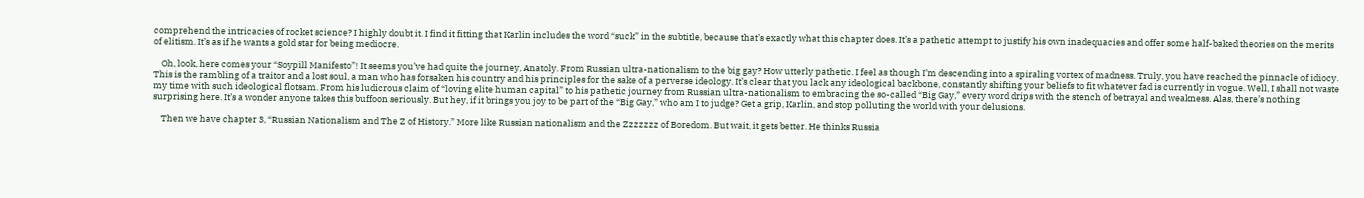comprehend the intricacies of rocket science? I highly doubt it. I find it fitting that Karlin includes the word “suck” in the subtitle, because that’s exactly what this chapter does. It’s a pathetic attempt to justify his own inadequacies and offer some half-baked theories on the merits of elitism. It’s as if he wants a gold star for being mediocre.

    Oh, look, here comes your “Soypill Manifesto”! It seems you’ve had quite the journey, Anatoly. From Russian ultra-nationalism to the big gay? How utterly pathetic. I feel as though I’m descending into a spiraling vortex of madness. Truly, you have reached the pinnacle of idiocy. This is the rambling of a traitor and a lost soul, a man who has forsaken his country and his principles for the sake of a perverse ideology. It’s clear that you lack any ideological backbone, constantly shifting your beliefs to fit whatever fad is currently in vogue. Well, I shall not waste my time with such ideological flotsam. From his ludicrous claim of “loving elite human capital” to his pathetic journey from Russian ultra-nationalism to embracing the so-called “Big Gay,” every word drips with the stench of betrayal and weakness. Alas, there’s nothing surprising here. It’s a wonder anyone takes this buffoon seriously. But hey, if it brings you joy to be part of the “Big Gay,” who am I to judge? Get a grip, Karlin, and stop polluting the world with your delusions.

    Then we have chapter 3, “Russian Nationalism and The Z of History.” More like Russian nationalism and the Zzzzzzz of Boredom. But wait, it gets better. He thinks Russia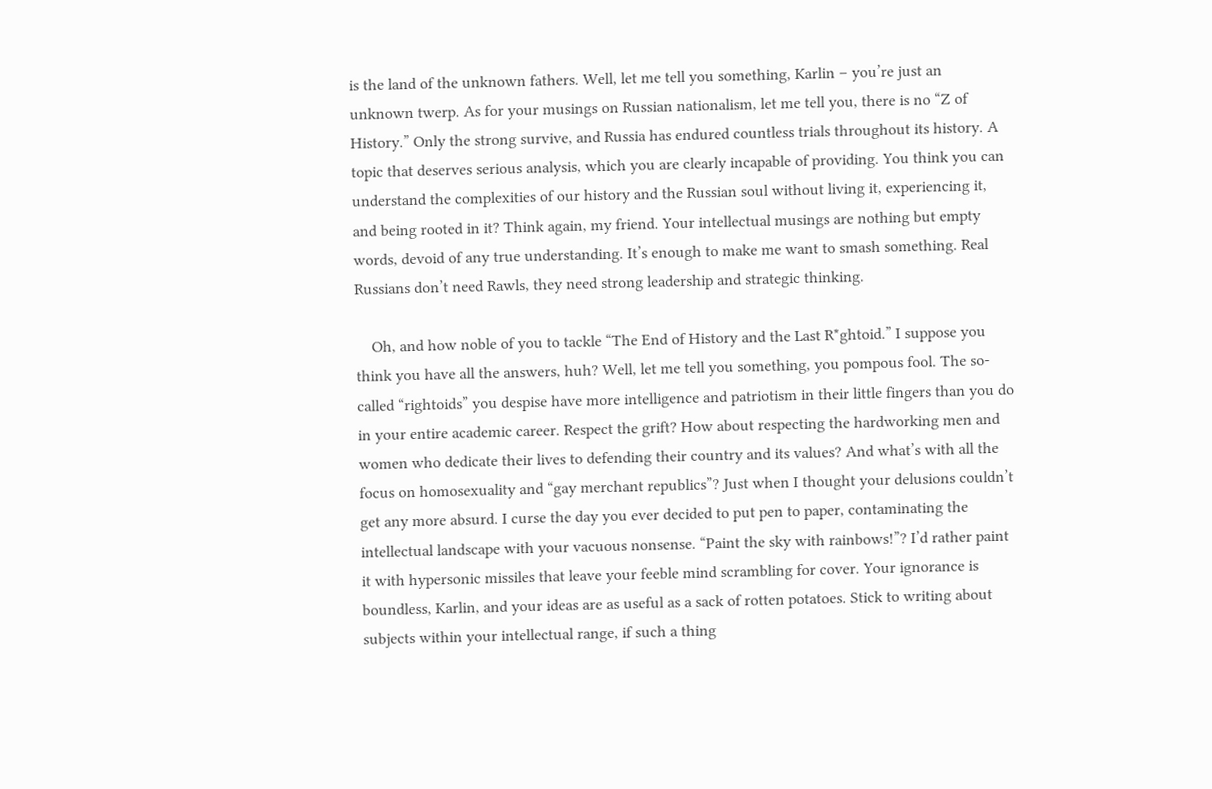is the land of the unknown fathers. Well, let me tell you something, Karlin – you’re just an unknown twerp. As for your musings on Russian nationalism, let me tell you, there is no “Z of History.” Only the strong survive, and Russia has endured countless trials throughout its history. A topic that deserves serious analysis, which you are clearly incapable of providing. You think you can understand the complexities of our history and the Russian soul without living it, experiencing it, and being rooted in it? Think again, my friend. Your intellectual musings are nothing but empty words, devoid of any true understanding. It’s enough to make me want to smash something. Real Russians don’t need Rawls, they need strong leadership and strategic thinking.

    Oh, and how noble of you to tackle “The End of History and the Last R*ghtoid.” I suppose you think you have all the answers, huh? Well, let me tell you something, you pompous fool. The so-called “rightoids” you despise have more intelligence and patriotism in their little fingers than you do in your entire academic career. Respect the grift? How about respecting the hardworking men and women who dedicate their lives to defending their country and its values? And what’s with all the focus on homosexuality and “gay merchant republics”? Just when I thought your delusions couldn’t get any more absurd. I curse the day you ever decided to put pen to paper, contaminating the intellectual landscape with your vacuous nonsense. “Paint the sky with rainbows!”? I’d rather paint it with hypersonic missiles that leave your feeble mind scrambling for cover. Your ignorance is boundless, Karlin, and your ideas are as useful as a sack of rotten potatoes. Stick to writing about subjects within your intellectual range, if such a thing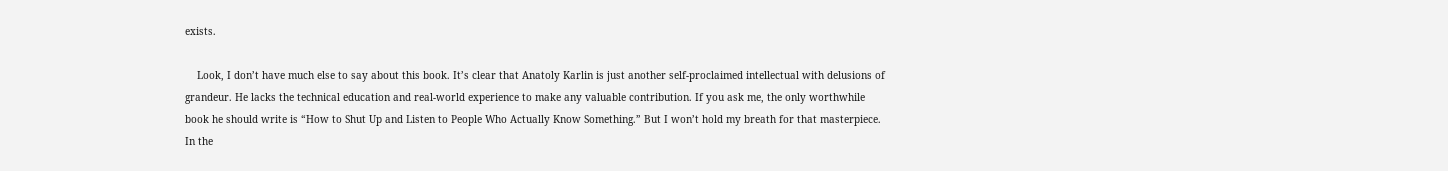exists.

    Look, I don’t have much else to say about this book. It’s clear that Anatoly Karlin is just another self-proclaimed intellectual with delusions of grandeur. He lacks the technical education and real-world experience to make any valuable contribution. If you ask me, the only worthwhile book he should write is “How to Shut Up and Listen to People Who Actually Know Something.” But I won’t hold my breath for that masterpiece. In the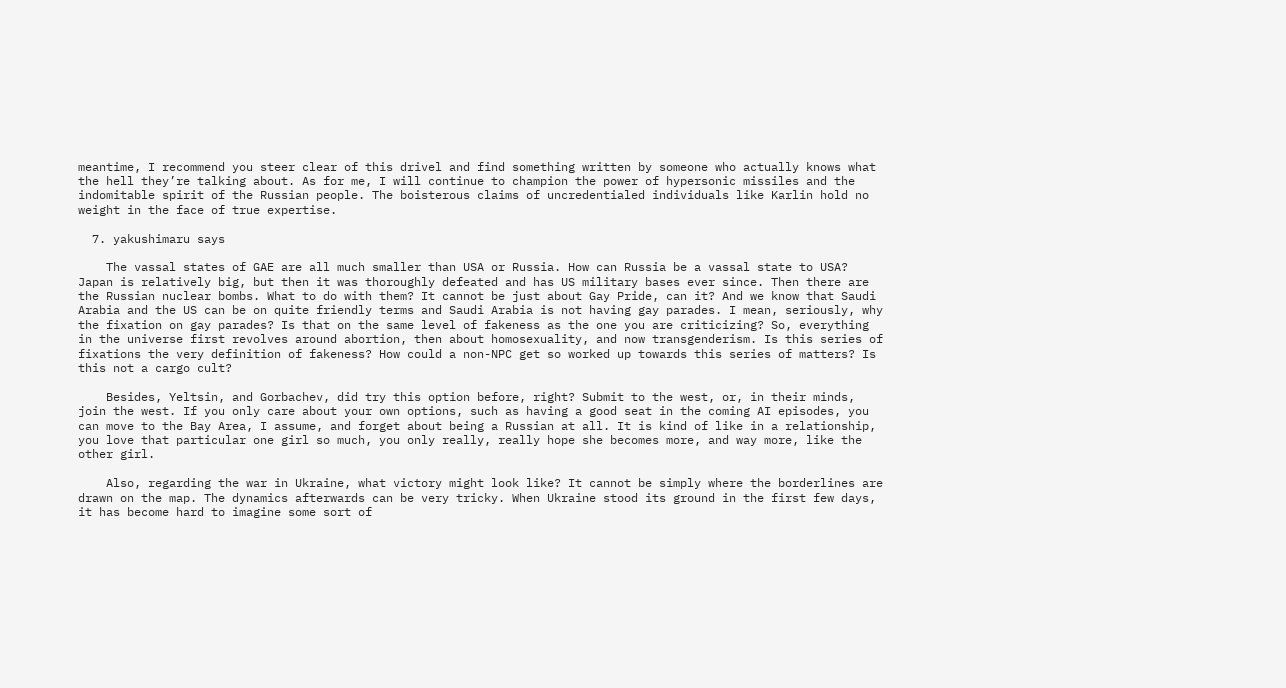meantime, I recommend you steer clear of this drivel and find something written by someone who actually knows what the hell they’re talking about. As for me, I will continue to champion the power of hypersonic missiles and the indomitable spirit of the Russian people. The boisterous claims of uncredentialed individuals like Karlin hold no weight in the face of true expertise.

  7. yakushimaru says

    The vassal states of GAE are all much smaller than USA or Russia. How can Russia be a vassal state to USA? Japan is relatively big, but then it was thoroughly defeated and has US military bases ever since. Then there are the Russian nuclear bombs. What to do with them? It cannot be just about Gay Pride, can it? And we know that Saudi Arabia and the US can be on quite friendly terms and Saudi Arabia is not having gay parades. I mean, seriously, why the fixation on gay parades? Is that on the same level of fakeness as the one you are criticizing? So, everything in the universe first revolves around abortion, then about homosexuality, and now transgenderism. Is this series of fixations the very definition of fakeness? How could a non-NPC get so worked up towards this series of matters? Is this not a cargo cult?

    Besides, Yeltsin, and Gorbachev, did try this option before, right? Submit to the west, or, in their minds, join the west. If you only care about your own options, such as having a good seat in the coming AI episodes, you can move to the Bay Area, I assume, and forget about being a Russian at all. It is kind of like in a relationship, you love that particular one girl so much, you only really, really hope she becomes more, and way more, like the other girl.

    Also, regarding the war in Ukraine, what victory might look like? It cannot be simply where the borderlines are drawn on the map. The dynamics afterwards can be very tricky. When Ukraine stood its ground in the first few days, it has become hard to imagine some sort of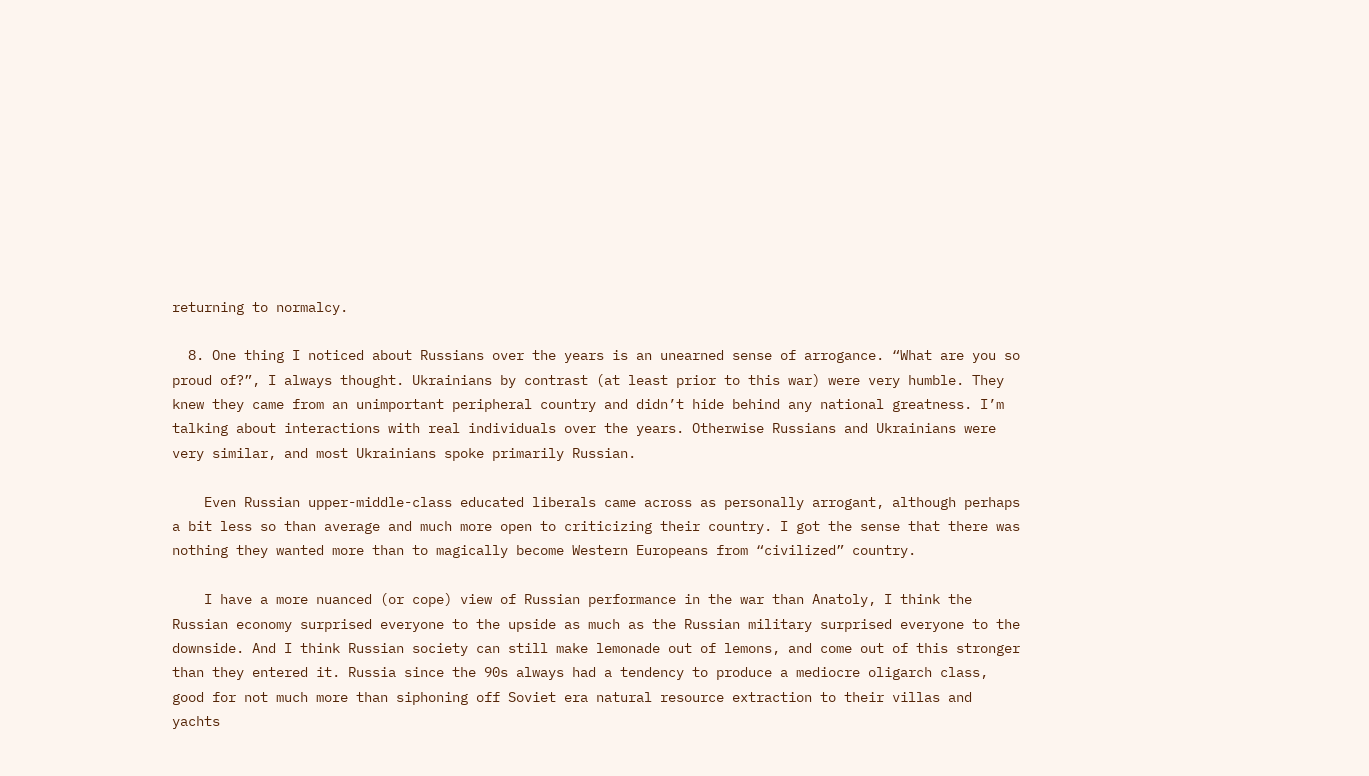returning to normalcy.

  8. One thing I noticed about Russians over the years is an unearned sense of arrogance. “What are you so proud of?”, I always thought. Ukrainians by contrast (at least prior to this war) were very humble. They knew they came from an unimportant peripheral country and didn’t hide behind any national greatness. I’m talking about interactions with real individuals over the years. Otherwise Russians and Ukrainians were very similar, and most Ukrainians spoke primarily Russian.

    Even Russian upper-middle-class educated liberals came across as personally arrogant, although perhaps a bit less so than average and much more open to criticizing their country. I got the sense that there was nothing they wanted more than to magically become Western Europeans from “civilized” country.

    I have a more nuanced (or cope) view of Russian performance in the war than Anatoly, I think the Russian economy surprised everyone to the upside as much as the Russian military surprised everyone to the downside. And I think Russian society can still make lemonade out of lemons, and come out of this stronger than they entered it. Russia since the 90s always had a tendency to produce a mediocre oligarch class, good for not much more than siphoning off Soviet era natural resource extraction to their villas and yachts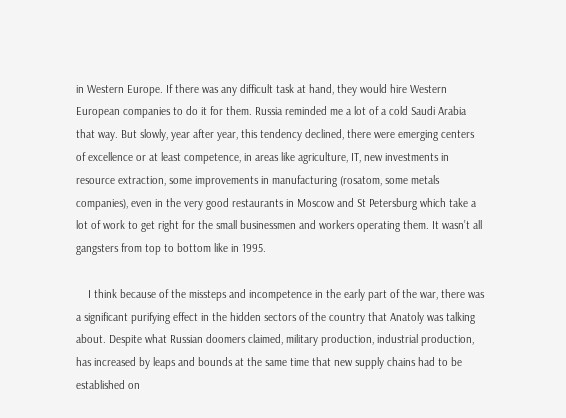in Western Europe. If there was any difficult task at hand, they would hire Western European companies to do it for them. Russia reminded me a lot of a cold Saudi Arabia that way. But slowly, year after year, this tendency declined, there were emerging centers of excellence or at least competence, in areas like agriculture, IT, new investments in resource extraction, some improvements in manufacturing (rosatom, some metals companies), even in the very good restaurants in Moscow and St Petersburg which take a lot of work to get right for the small businessmen and workers operating them. It wasn’t all gangsters from top to bottom like in 1995.

    I think because of the missteps and incompetence in the early part of the war, there was a significant purifying effect in the hidden sectors of the country that Anatoly was talking about. Despite what Russian doomers claimed, military production, industrial production, has increased by leaps and bounds at the same time that new supply chains had to be established on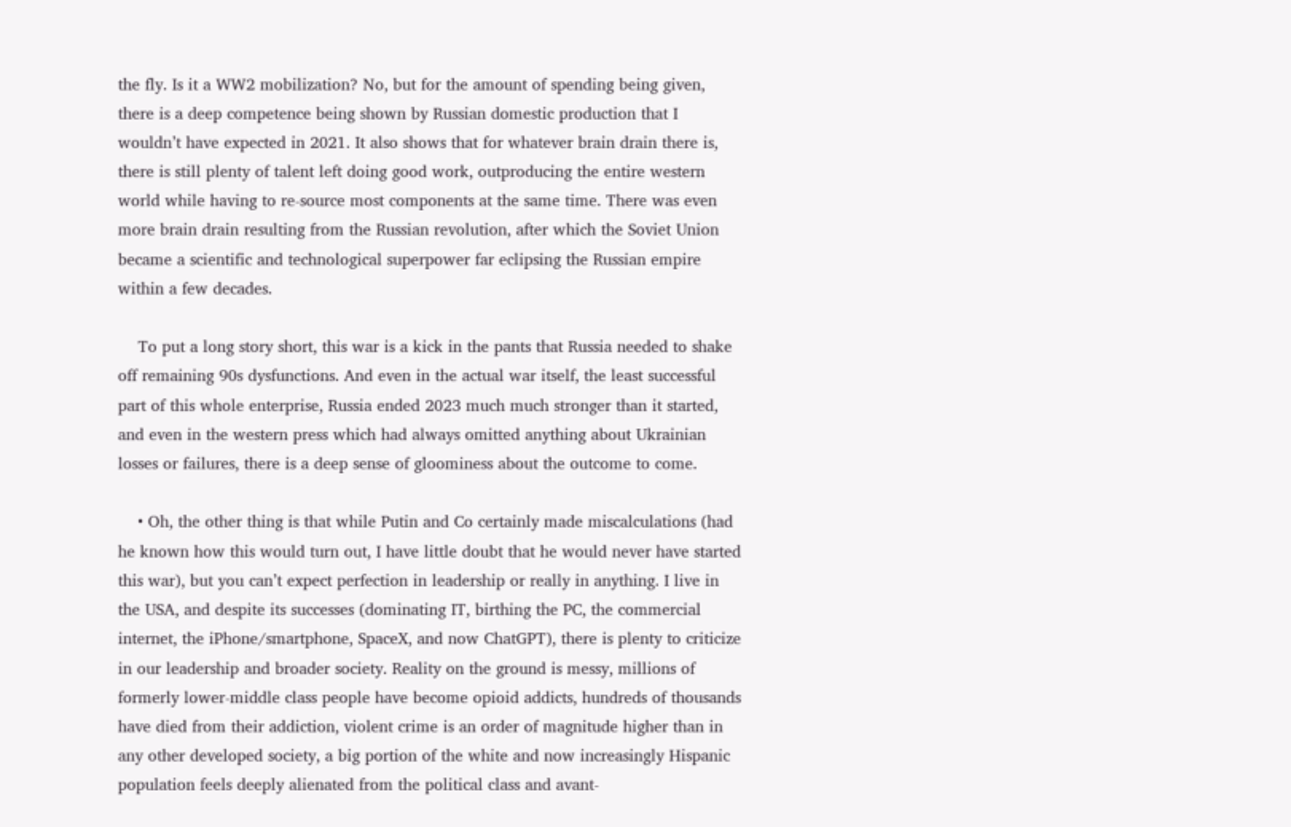the fly. Is it a WW2 mobilization? No, but for the amount of spending being given, there is a deep competence being shown by Russian domestic production that I wouldn’t have expected in 2021. It also shows that for whatever brain drain there is, there is still plenty of talent left doing good work, outproducing the entire western world while having to re-source most components at the same time. There was even more brain drain resulting from the Russian revolution, after which the Soviet Union became a scientific and technological superpower far eclipsing the Russian empire within a few decades.

    To put a long story short, this war is a kick in the pants that Russia needed to shake off remaining 90s dysfunctions. And even in the actual war itself, the least successful part of this whole enterprise, Russia ended 2023 much much stronger than it started, and even in the western press which had always omitted anything about Ukrainian losses or failures, there is a deep sense of gloominess about the outcome to come.

    • Oh, the other thing is that while Putin and Co certainly made miscalculations (had he known how this would turn out, I have little doubt that he would never have started this war), but you can’t expect perfection in leadership or really in anything. I live in the USA, and despite its successes (dominating IT, birthing the PC, the commercial internet, the iPhone/smartphone, SpaceX, and now ChatGPT), there is plenty to criticize in our leadership and broader society. Reality on the ground is messy, millions of formerly lower-middle class people have become opioid addicts, hundreds of thousands have died from their addiction, violent crime is an order of magnitude higher than in any other developed society, a big portion of the white and now increasingly Hispanic population feels deeply alienated from the political class and avant-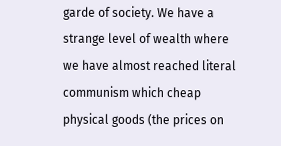garde of society. We have a strange level of wealth where we have almost reached literal communism which cheap physical goods (the prices on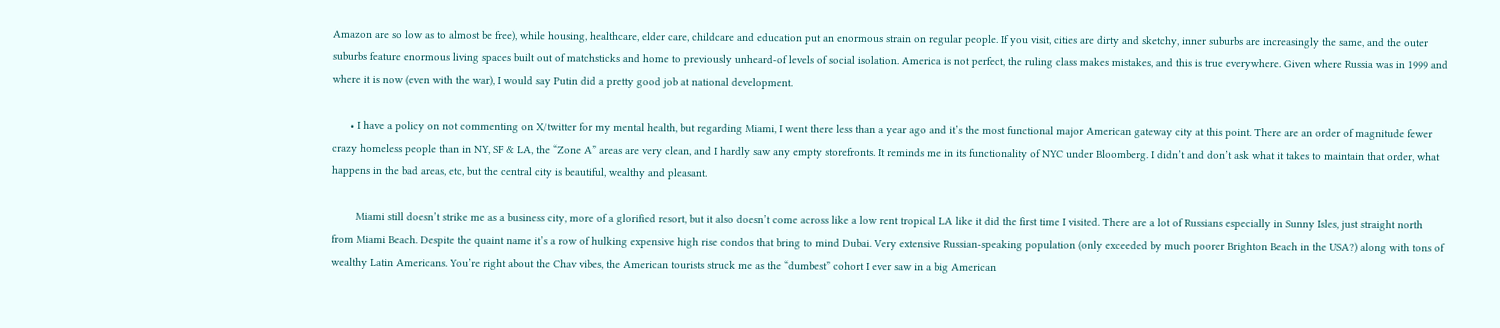Amazon are so low as to almost be free), while housing, healthcare, elder care, childcare and education put an enormous strain on regular people. If you visit, cities are dirty and sketchy, inner suburbs are increasingly the same, and the outer suburbs feature enormous living spaces built out of matchsticks and home to previously unheard-of levels of social isolation. America is not perfect, the ruling class makes mistakes, and this is true everywhere. Given where Russia was in 1999 and where it is now (even with the war), I would say Putin did a pretty good job at national development.

      • I have a policy on not commenting on X/twitter for my mental health, but regarding Miami, I went there less than a year ago and it’s the most functional major American gateway city at this point. There are an order of magnitude fewer crazy homeless people than in NY, SF & LA, the “Zone A” areas are very clean, and I hardly saw any empty storefronts. It reminds me in its functionality of NYC under Bloomberg. I didn’t and don’t ask what it takes to maintain that order, what happens in the bad areas, etc, but the central city is beautiful, wealthy and pleasant.

        Miami still doesn’t strike me as a business city, more of a glorified resort, but it also doesn’t come across like a low rent tropical LA like it did the first time I visited. There are a lot of Russians especially in Sunny Isles, just straight north from Miami Beach. Despite the quaint name it’s a row of hulking expensive high rise condos that bring to mind Dubai. Very extensive Russian-speaking population (only exceeded by much poorer Brighton Beach in the USA?) along with tons of wealthy Latin Americans. You’re right about the Chav vibes, the American tourists struck me as the “dumbest” cohort I ever saw in a big American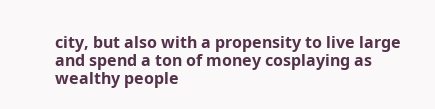city, but also with a propensity to live large and spend a ton of money cosplaying as wealthy people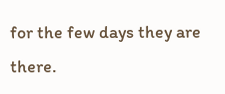for the few days they are there.